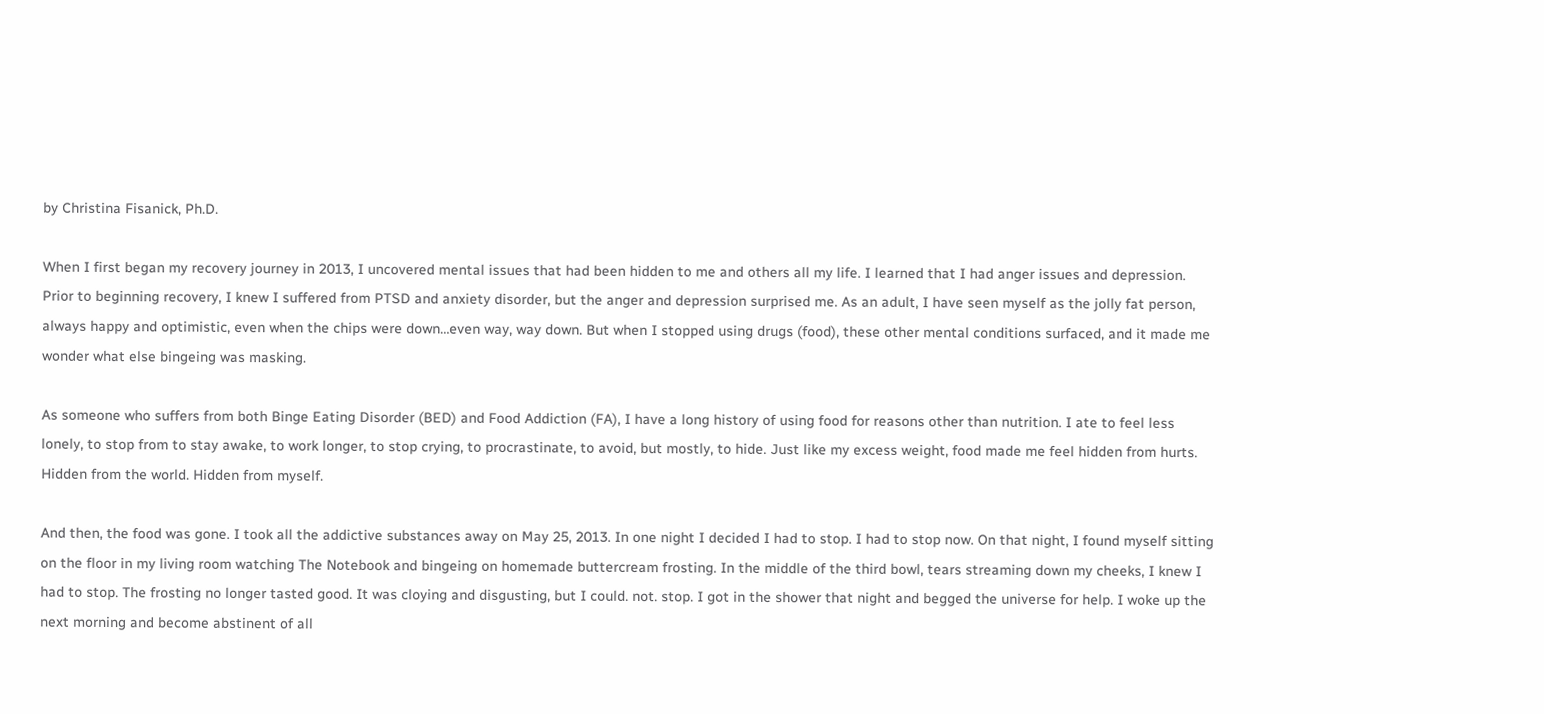by Christina Fisanick, Ph.D.

When I first began my recovery journey in 2013, I uncovered mental issues that had been hidden to me and others all my life. I learned that I had anger issues and depression. Prior to beginning recovery, I knew I suffered from PTSD and anxiety disorder, but the anger and depression surprised me. As an adult, I have seen myself as the jolly fat person, always happy and optimistic, even when the chips were down…even way, way down. But when I stopped using drugs (food), these other mental conditions surfaced, and it made me wonder what else bingeing was masking.

As someone who suffers from both Binge Eating Disorder (BED) and Food Addiction (FA), I have a long history of using food for reasons other than nutrition. I ate to feel less lonely, to stop from to stay awake, to work longer, to stop crying, to procrastinate, to avoid, but mostly, to hide. Just like my excess weight, food made me feel hidden from hurts. Hidden from the world. Hidden from myself.

And then, the food was gone. I took all the addictive substances away on May 25, 2013. In one night I decided I had to stop. I had to stop now. On that night, I found myself sitting on the floor in my living room watching The Notebook and bingeing on homemade buttercream frosting. In the middle of the third bowl, tears streaming down my cheeks, I knew I had to stop. The frosting no longer tasted good. It was cloying and disgusting, but I could. not. stop. I got in the shower that night and begged the universe for help. I woke up the next morning and become abstinent of all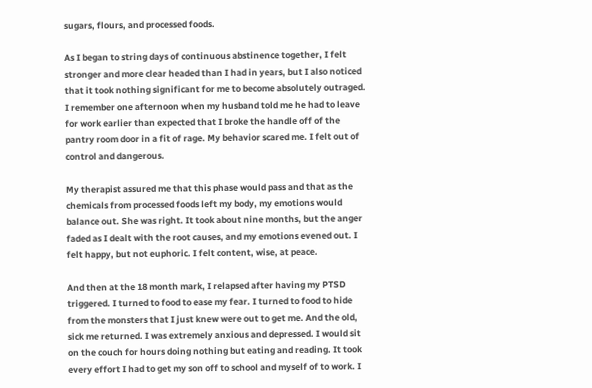sugars, flours, and processed foods.

As I began to string days of continuous abstinence together, I felt stronger and more clear headed than I had in years, but I also noticed that it took nothing significant for me to become absolutely outraged. I remember one afternoon when my husband told me he had to leave for work earlier than expected that I broke the handle off of the pantry room door in a fit of rage. My behavior scared me. I felt out of control and dangerous.

My therapist assured me that this phase would pass and that as the chemicals from processed foods left my body, my emotions would balance out. She was right. It took about nine months, but the anger faded as I dealt with the root causes, and my emotions evened out. I felt happy, but not euphoric. I felt content, wise, at peace.

And then at the 18 month mark, I relapsed after having my PTSD triggered. I turned to food to ease my fear. I turned to food to hide from the monsters that I just knew were out to get me. And the old, sick me returned. I was extremely anxious and depressed. I would sit on the couch for hours doing nothing but eating and reading. It took every effort I had to get my son off to school and myself of to work. I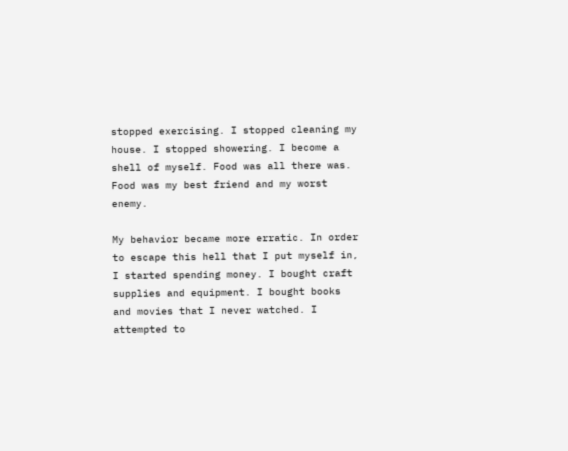stopped exercising. I stopped cleaning my house. I stopped showering. I become a shell of myself. Food was all there was. Food was my best friend and my worst enemy.

My behavior became more erratic. In order to escape this hell that I put myself in, I started spending money. I bought craft supplies and equipment. I bought books and movies that I never watched. I attempted to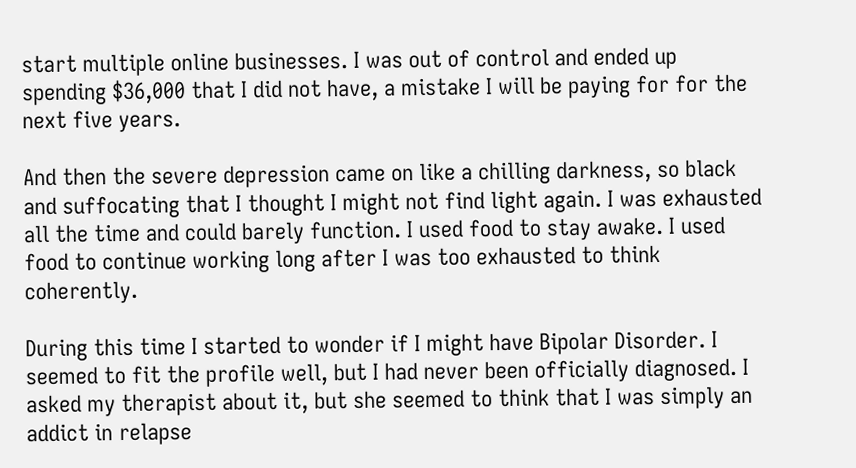start multiple online businesses. I was out of control and ended up spending $36,000 that I did not have, a mistake I will be paying for for the next five years.

And then the severe depression came on like a chilling darkness, so black and suffocating that I thought I might not find light again. I was exhausted all the time and could barely function. I used food to stay awake. I used food to continue working long after I was too exhausted to think coherently.

During this time I started to wonder if I might have Bipolar Disorder. I seemed to fit the profile well, but I had never been officially diagnosed. I asked my therapist about it, but she seemed to think that I was simply an addict in relapse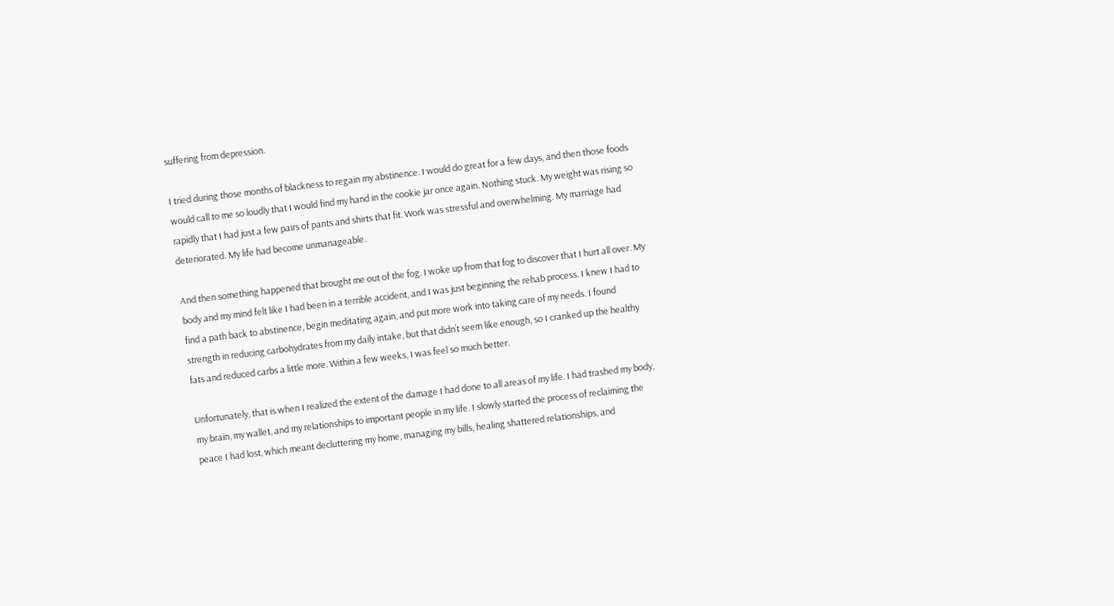suffering from depression.

I tried during those months of blackness to regain my abstinence. I would do great for a few days, and then those foods would call to me so loudly that I would find my hand in the cookie jar once again. Nothing stuck. My weight was rising so rapidly that I had just a few pairs of pants and shirts that fit. Work was stressful and overwhelming. My marriage had deteriorated. My life had become unmanageable.

And then something happened that brought me out of the fog. I woke up from that fog to discover that I hurt all over. My body and my mind felt like I had been in a terrible accident, and I was just beginning the rehab process. I knew I had to find a path back to abstinence, begin meditating again, and put more work into taking care of my needs. I found strength in reducing carbohydrates from my daily intake, but that didn’t seem like enough, so I cranked up the healthy fats and reduced carbs a little more. Within a few weeks, I was feel so much better.

Unfortunately, that is when I realized the extent of the damage I had done to all areas of my life. I had trashed my body, my brain, my wallet, and my relationships to important people in my life. I slowly started the process of reclaiming the peace I had lost, which meant decluttering my home, managing my bills, healing shattered relationships, and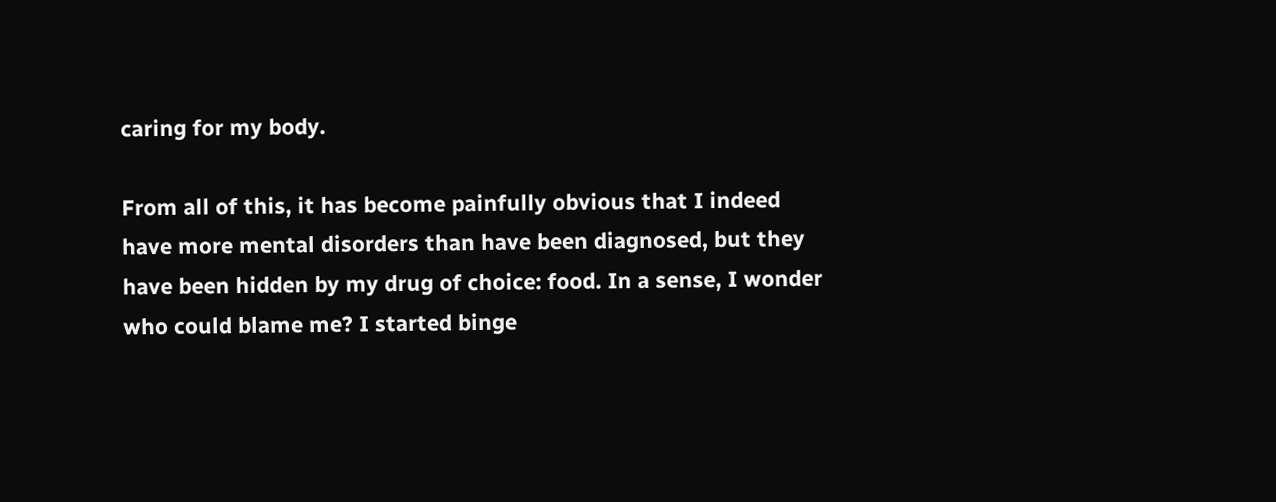caring for my body.

From all of this, it has become painfully obvious that I indeed have more mental disorders than have been diagnosed, but they have been hidden by my drug of choice: food. In a sense, I wonder who could blame me? I started binge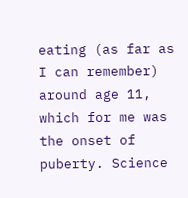eating (as far as I can remember) around age 11, which for me was the onset of puberty. Science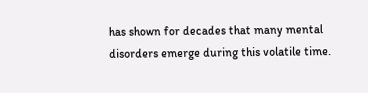has shown for decades that many mental disorders emerge during this volatile time.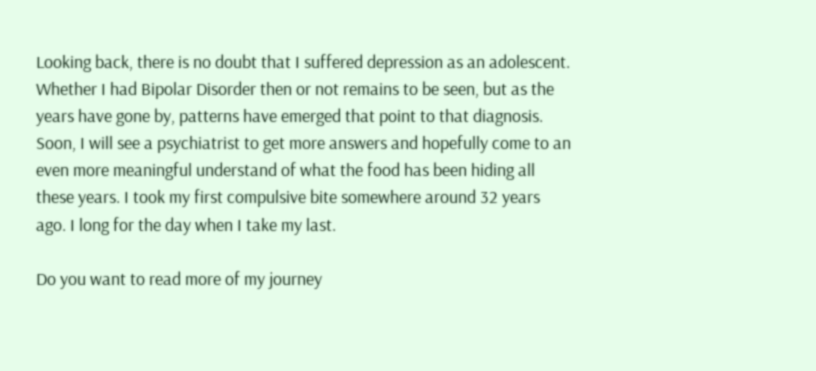Looking back, there is no doubt that I suffered depression as an adolescent. Whether I had Bipolar Disorder then or not remains to be seen, but as the years have gone by, patterns have emerged that point to that diagnosis. Soon, I will see a psychiatrist to get more answers and hopefully come to an even more meaningful understand of what the food has been hiding all these years. I took my first compulsive bite somewhere around 32 years ago. I long for the day when I take my last.

Do you want to read more of my journey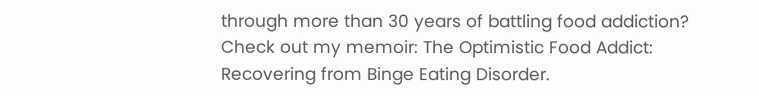through more than 30 years of battling food addiction? Check out my memoir: The Optimistic Food Addict: Recovering from Binge Eating Disorder.